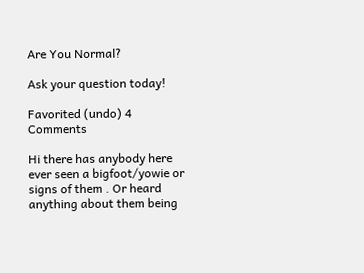Are You Normal?

Ask your question today!

Favorited (undo) 4 Comments

Hi there has anybody here ever seen a bigfoot/yowie or signs of them . Or heard anything about them being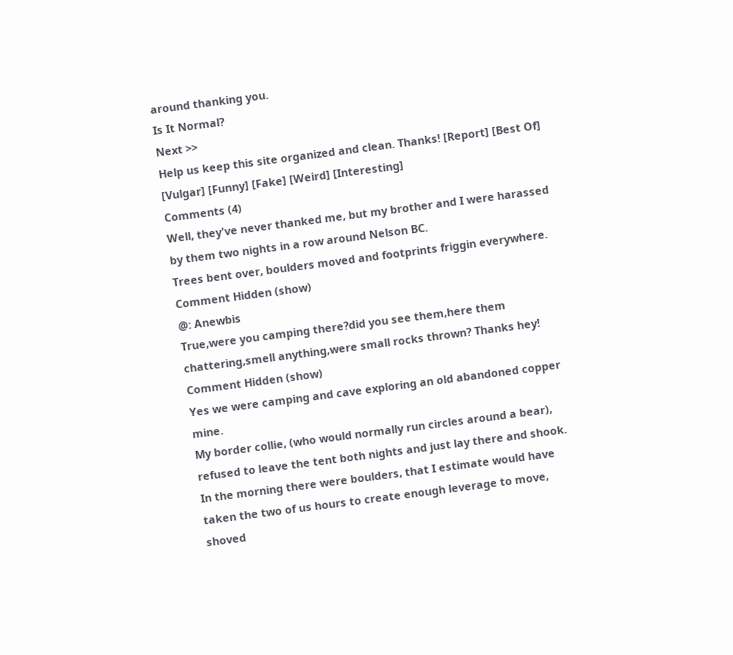around thanking you.
Is It Normal?
Next >>
Help us keep this site organized and clean. Thanks! [Report] [Best Of] [Vulgar] [Funny] [Fake] [Weird] [Interesting]
Comments (4)
Well, they've never thanked me, but my brother and I were harassed by them two nights in a row around Nelson BC.
Trees bent over, boulders moved and footprints friggin everywhere.
Comment Hidden (show)
@: Anewbis
True,were you camping there?did you see them,here them chattering,smell anything,were small rocks thrown? Thanks hey!
Comment Hidden (show)
Yes we were camping and cave exploring an old abandoned copper mine.
My border collie, (who would normally run circles around a bear), refused to leave the tent both nights and just lay there and shook.
In the morning there were boulders, that I estimate would have taken the two of us hours to create enough leverage to move, shoved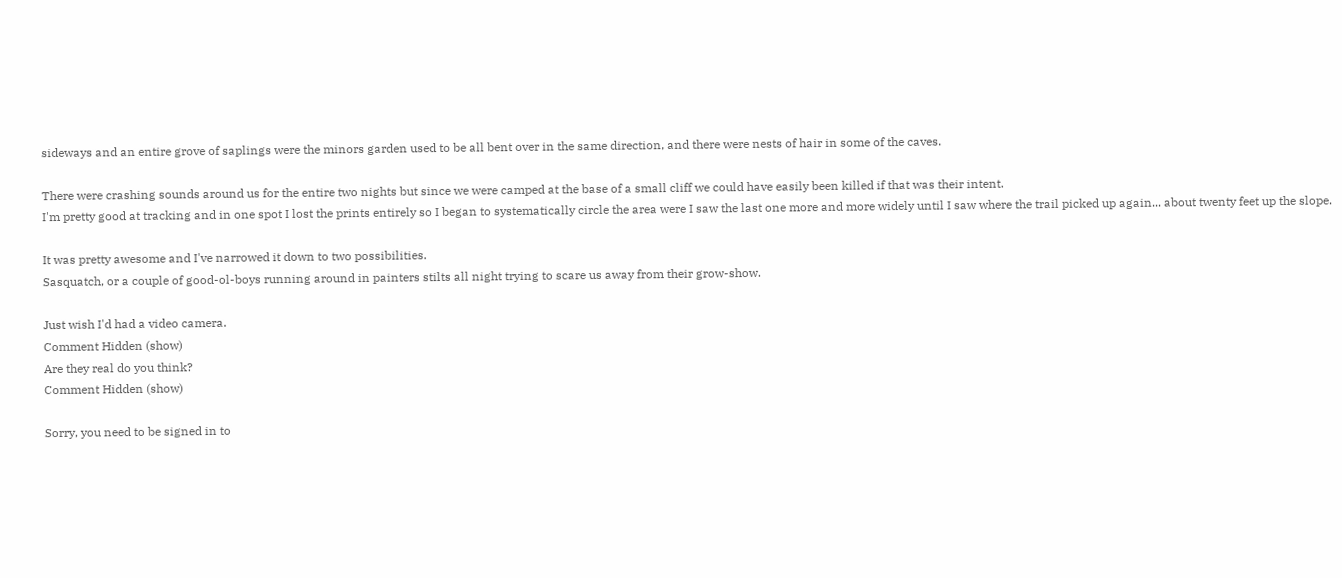sideways and an entire grove of saplings were the minors garden used to be all bent over in the same direction, and there were nests of hair in some of the caves.

There were crashing sounds around us for the entire two nights but since we were camped at the base of a small cliff we could have easily been killed if that was their intent.
I'm pretty good at tracking and in one spot I lost the prints entirely so I began to systematically circle the area were I saw the last one more and more widely until I saw where the trail picked up again... about twenty feet up the slope.

It was pretty awesome and I've narrowed it down to two possibilities.
Sasquatch, or a couple of good-ol-boys running around in painters stilts all night trying to scare us away from their grow-show.

Just wish I'd had a video camera.
Comment Hidden (show)
Are they real do you think?
Comment Hidden (show)

Sorry, you need to be signed in to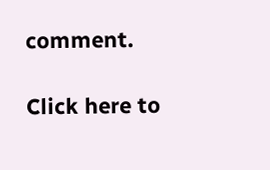comment.

Click here to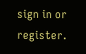sign in or register.